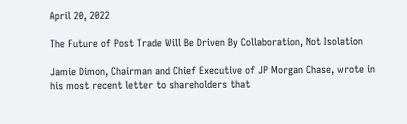April 20, 2022

The Future of Post Trade Will Be Driven By Collaboration, Not Isolation

Jamie Dimon, Chairman and Chief Executive of JP Morgan Chase, wrote in his most recent letter to shareholders that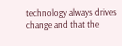technology always drives change and that the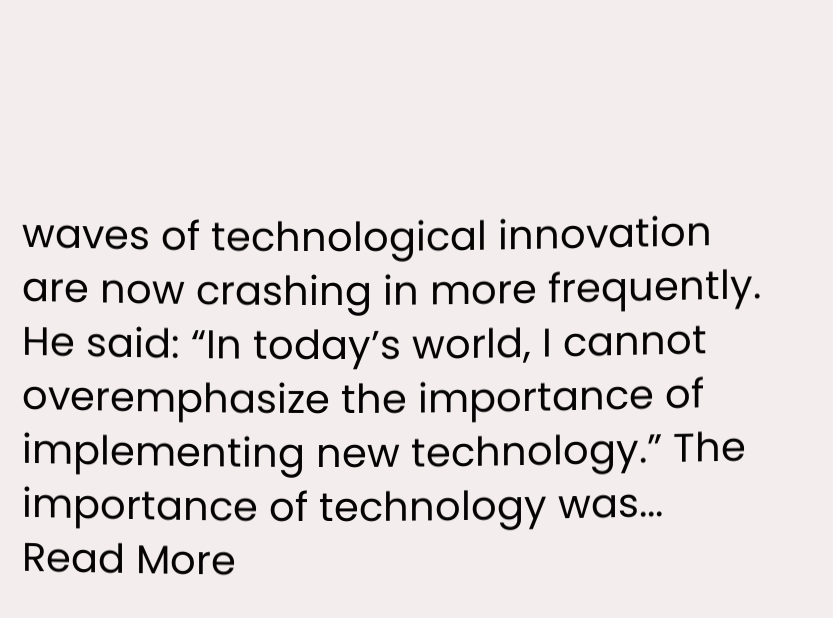waves of technological innovation are now crashing in more frequently. He said: “In today’s world, I cannot overemphasize the importance of implementing new technology.” The importance of technology was...
Read More